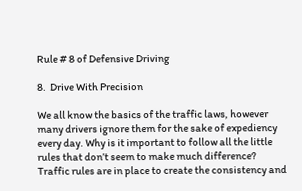Rule # 8 of Defensive Driving

8.  Drive With Precision

We all know the basics of the traffic laws, however many drivers ignore them for the sake of expediency every day. Why is it important to follow all the little rules that don’t seem to make much difference? Traffic rules are in place to create the consistency and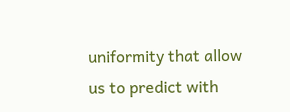uniformity that allow us to predict with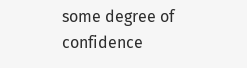some degree of confidence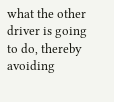what the other driver is going to do, thereby avoiding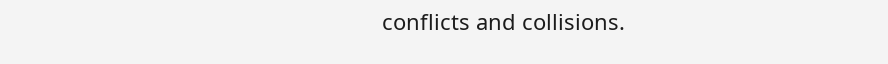conflicts and collisions.